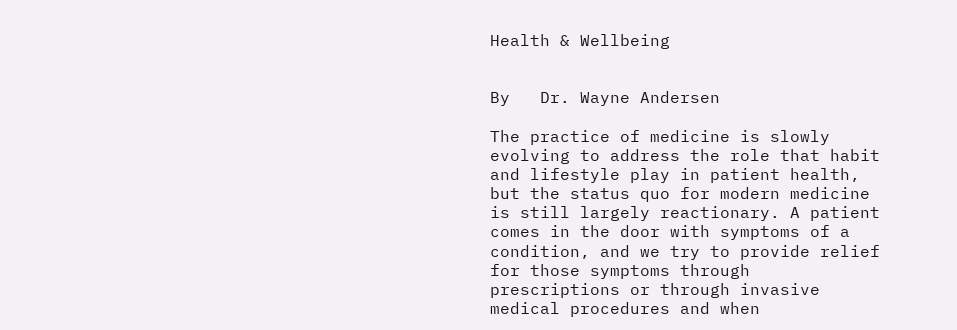Health & Wellbeing


By   Dr. Wayne Andersen

The practice of medicine is slowly evolving to address the role that habit and lifestyle play in patient health, but the status quo for modern medicine is still largely reactionary. A patient comes in the door with symptoms of a condition, and we try to provide relief for those symptoms through prescriptions or through invasive medical procedures and when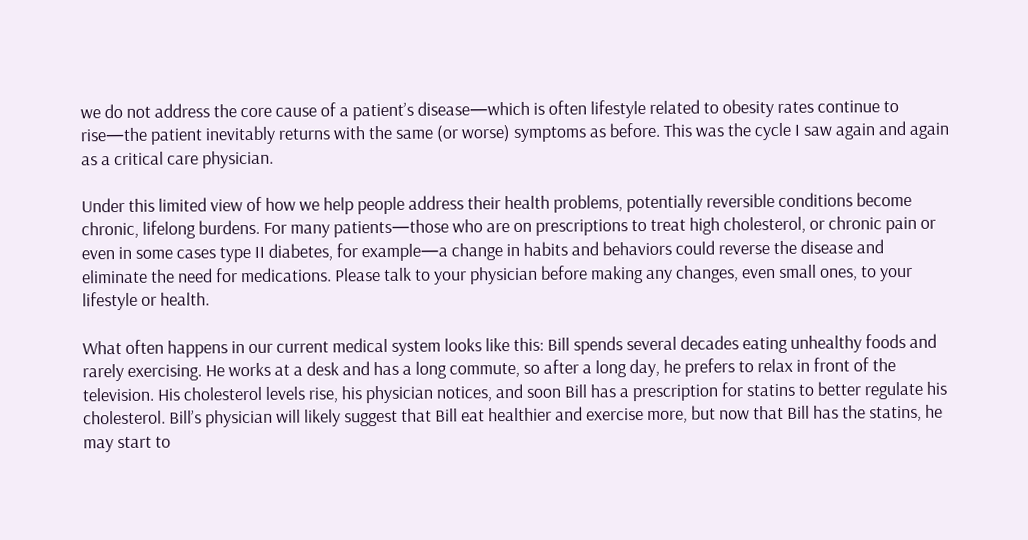we do not address the core cause of a patient’s disease—which is often lifestyle related to obesity rates continue to rise—the patient inevitably returns with the same (or worse) symptoms as before. This was the cycle I saw again and again as a critical care physician.

Under this limited view of how we help people address their health problems, potentially reversible conditions become chronic, lifelong burdens. For many patients—those who are on prescriptions to treat high cholesterol, or chronic pain or even in some cases type II diabetes, for example—a change in habits and behaviors could reverse the disease and eliminate the need for medications. Please talk to your physician before making any changes, even small ones, to your lifestyle or health.

What often happens in our current medical system looks like this: Bill spends several decades eating unhealthy foods and rarely exercising. He works at a desk and has a long commute, so after a long day, he prefers to relax in front of the television. His cholesterol levels rise, his physician notices, and soon Bill has a prescription for statins to better regulate his cholesterol. Bill’s physician will likely suggest that Bill eat healthier and exercise more, but now that Bill has the statins, he may start to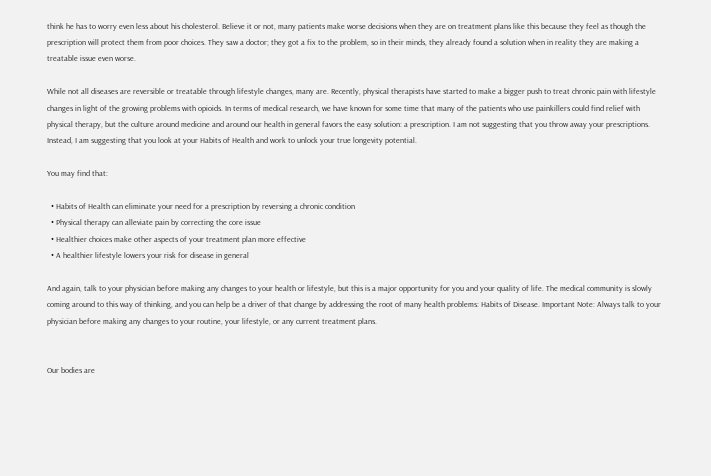think he has to worry even less about his cholesterol. Believe it or not, many patients make worse decisions when they are on treatment plans like this because they feel as though the prescription will protect them from poor choices. They saw a doctor; they got a fix to the problem, so in their minds, they already found a solution when in reality they are making a treatable issue even worse.

While not all diseases are reversible or treatable through lifestyle changes, many are. Recently, physical therapists have started to make a bigger push to treat chronic pain with lifestyle changes in light of the growing problems with opioids. In terms of medical research, we have known for some time that many of the patients who use painkillers could find relief with physical therapy, but the culture around medicine and around our health in general favors the easy solution: a prescription. I am not suggesting that you throw away your prescriptions. Instead, I am suggesting that you look at your Habits of Health and work to unlock your true longevity potential.

You may find that:

  • Habits of Health can eliminate your need for a prescription by reversing a chronic condition
  • Physical therapy can alleviate pain by correcting the core issue
  • Healthier choices make other aspects of your treatment plan more effective
  • A healthier lifestyle lowers your risk for disease in general

And again, talk to your physician before making any changes to your health or lifestyle, but this is a major opportunity for you and your quality of life. The medical community is slowly coming around to this way of thinking, and you can help be a driver of that change by addressing the root of many health problems: Habits of Disease. Important Note: Always talk to your physician before making any changes to your routine, your lifestyle, or any current treatment plans.


Our bodies are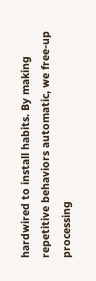hardwired to install habits. By making repetitive behaviors automatic, we free-up processing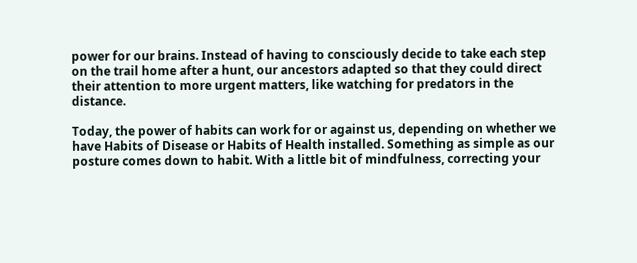power for our brains. Instead of having to consciously decide to take each step on the trail home after a hunt, our ancestors adapted so that they could direct their attention to more urgent matters, like watching for predators in the distance.

Today, the power of habits can work for or against us, depending on whether we have Habits of Disease or Habits of Health installed. Something as simple as our posture comes down to habit. With a little bit of mindfulness, correcting your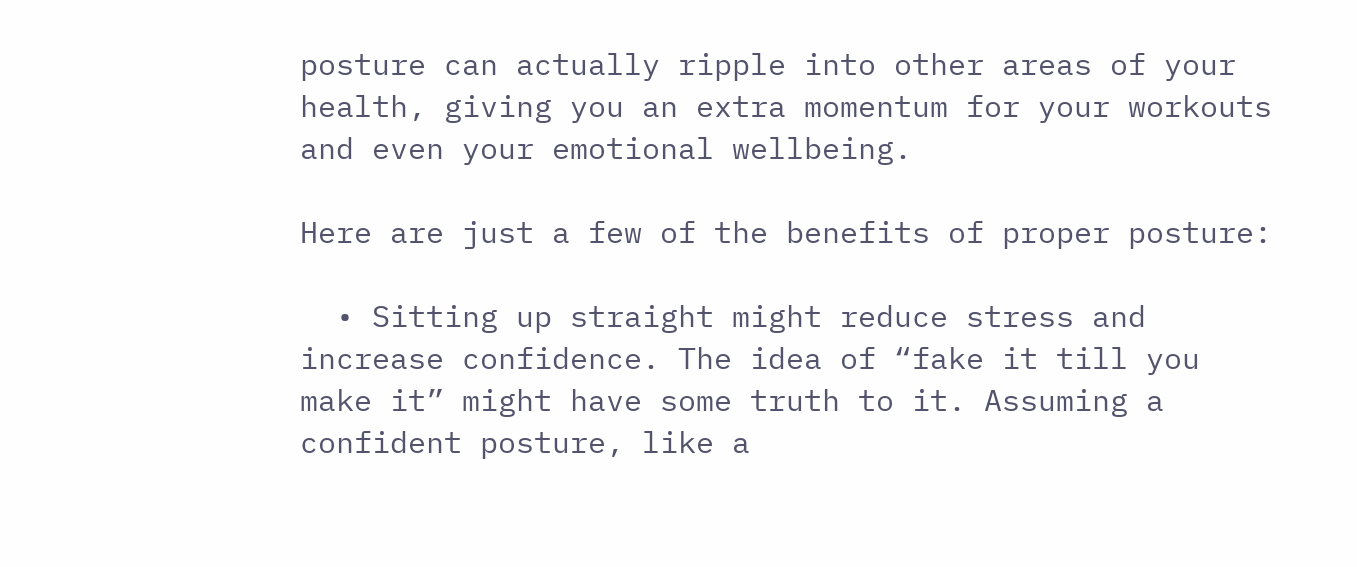posture can actually ripple into other areas of your health, giving you an extra momentum for your workouts and even your emotional wellbeing.

Here are just a few of the benefits of proper posture:

  • Sitting up straight might reduce stress and increase confidence. The idea of “fake it till you make it” might have some truth to it. Assuming a confident posture, like a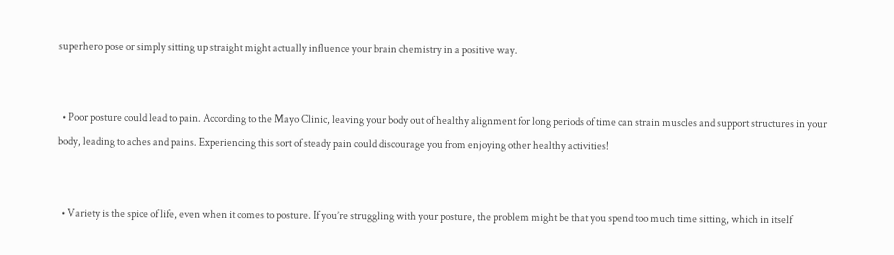superhero pose or simply sitting up straight might actually influence your brain chemistry in a positive way.


  • Poor posture could lead to pain. According to the Mayo Clinic, leaving your body out of healthy alignment for long periods of time can strain muscles and support structures in your body, leading to aches and pains. Experiencing this sort of steady pain could discourage you from enjoying other healthy activities!


  • Variety is the spice of life, even when it comes to posture. If you’re struggling with your posture, the problem might be that you spend too much time sitting, which in itself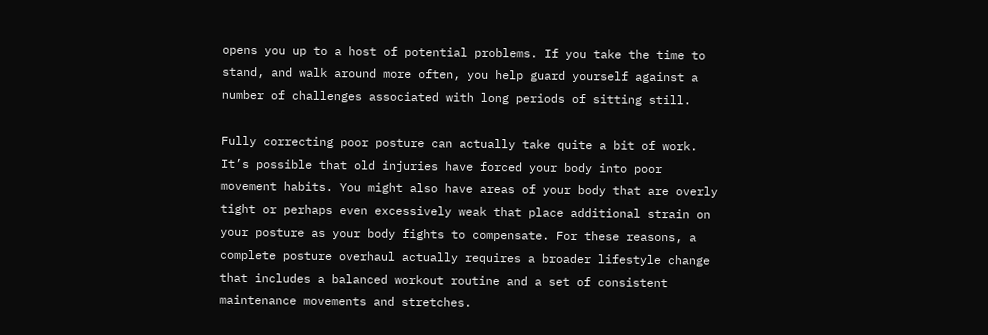opens you up to a host of potential problems. If you take the time to stand, and walk around more often, you help guard yourself against a number of challenges associated with long periods of sitting still.

Fully correcting poor posture can actually take quite a bit of work. It’s possible that old injuries have forced your body into poor movement habits. You might also have areas of your body that are overly tight or perhaps even excessively weak that place additional strain on your posture as your body fights to compensate. For these reasons, a complete posture overhaul actually requires a broader lifestyle change that includes a balanced workout routine and a set of consistent maintenance movements and stretches.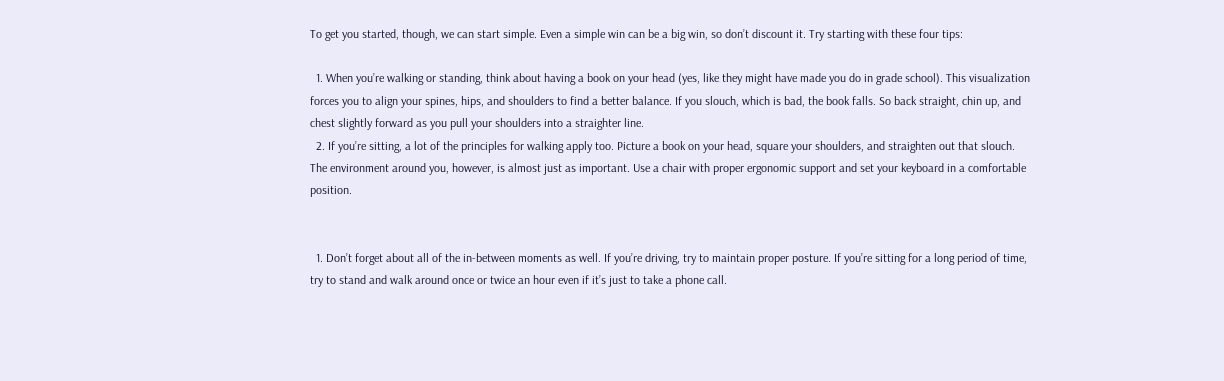To get you started, though, we can start simple. Even a simple win can be a big win, so don’t discount it. Try starting with these four tips:

  1. When you’re walking or standing, think about having a book on your head (yes, like they might have made you do in grade school). This visualization forces you to align your spines, hips, and shoulders to find a better balance. If you slouch, which is bad, the book falls. So back straight, chin up, and chest slightly forward as you pull your shoulders into a straighter line.
  2. If you’re sitting, a lot of the principles for walking apply too. Picture a book on your head, square your shoulders, and straighten out that slouch. The environment around you, however, is almost just as important. Use a chair with proper ergonomic support and set your keyboard in a comfortable position.


  1. Don’t forget about all of the in-between moments as well. If you’re driving, try to maintain proper posture. If you’re sitting for a long period of time, try to stand and walk around once or twice an hour even if it’s just to take a phone call.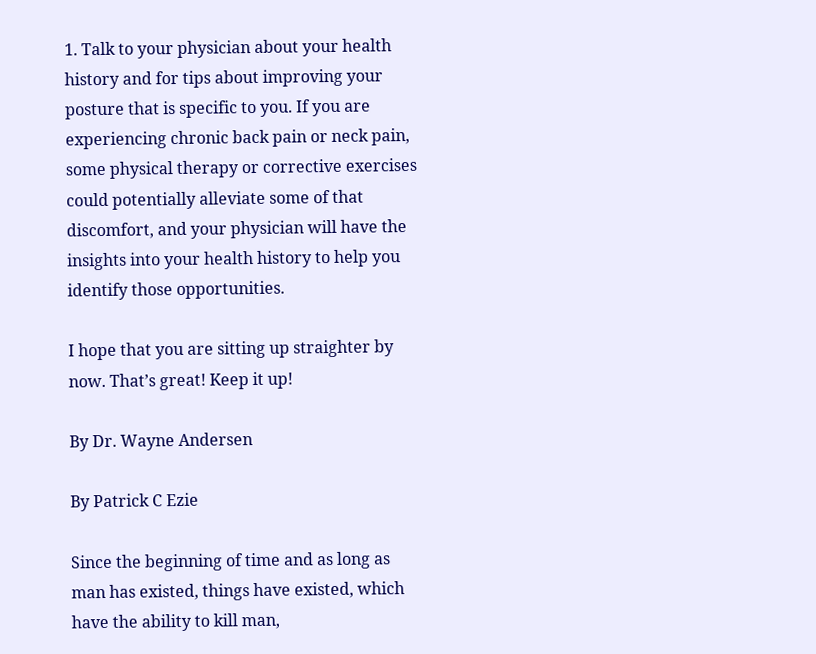1. Talk to your physician about your health history and for tips about improving your posture that is specific to you. If you are experiencing chronic back pain or neck pain, some physical therapy or corrective exercises could potentially alleviate some of that discomfort, and your physician will have the insights into your health history to help you identify those opportunities.

I hope that you are sitting up straighter by now. That’s great! Keep it up!

By Dr. Wayne Andersen

By Patrick C Ezie

Since the beginning of time and as long as man has existed, things have existed, which have the ability to kill man,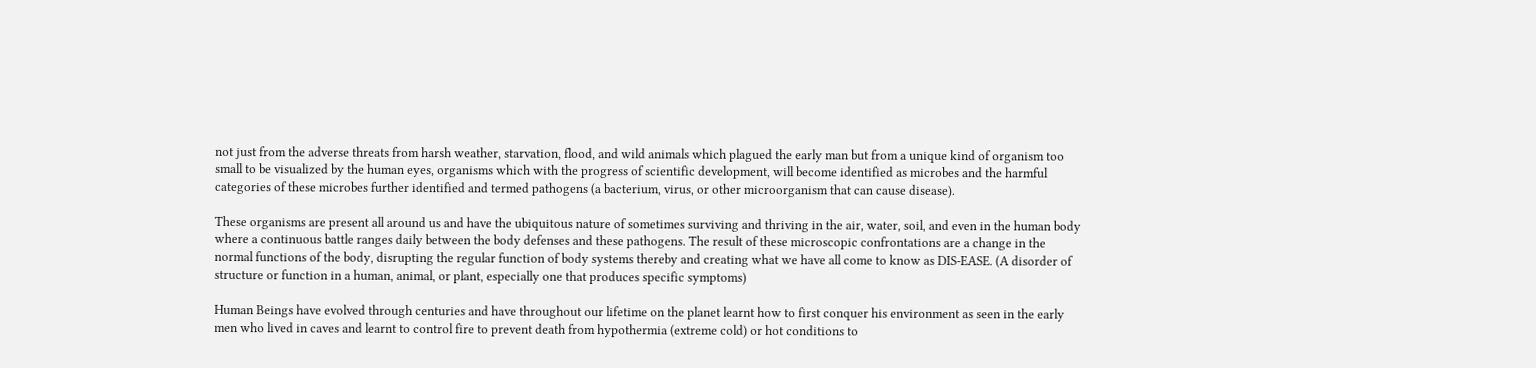not just from the adverse threats from harsh weather, starvation, flood, and wild animals which plagued the early man but from a unique kind of organism too small to be visualized by the human eyes, organisms which with the progress of scientific development, will become identified as microbes and the harmful categories of these microbes further identified and termed pathogens (a bacterium, virus, or other microorganism that can cause disease).

These organisms are present all around us and have the ubiquitous nature of sometimes surviving and thriving in the air, water, soil, and even in the human body where a continuous battle ranges daily between the body defenses and these pathogens. The result of these microscopic confrontations are a change in the normal functions of the body, disrupting the regular function of body systems thereby and creating what we have all come to know as DIS-EASE. (A disorder of structure or function in a human, animal, or plant, especially one that produces specific symptoms)

Human Beings have evolved through centuries and have throughout our lifetime on the planet learnt how to first conquer his environment as seen in the early men who lived in caves and learnt to control fire to prevent death from hypothermia (extreme cold) or hot conditions to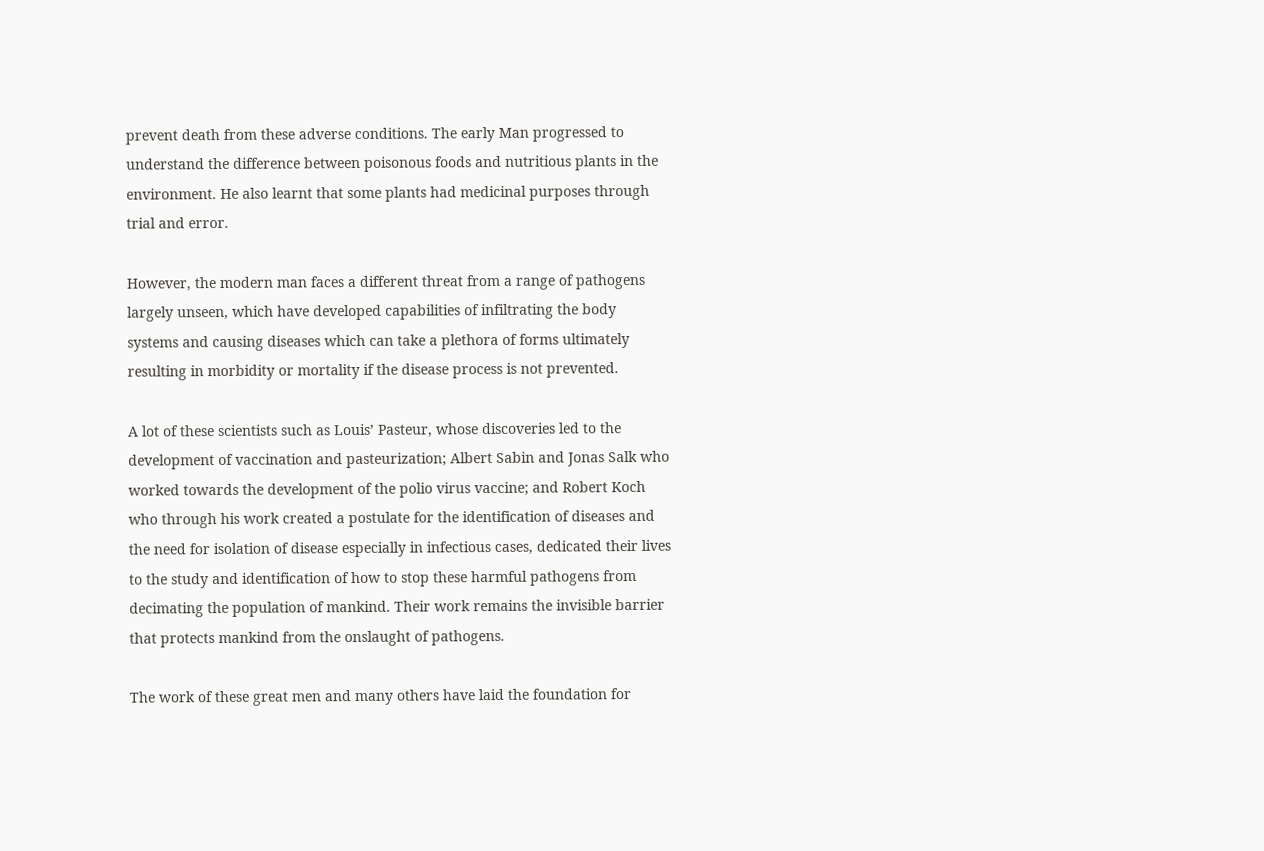prevent death from these adverse conditions. The early Man progressed to understand the difference between poisonous foods and nutritious plants in the environment. He also learnt that some plants had medicinal purposes through trial and error.

However, the modern man faces a different threat from a range of pathogens largely unseen, which have developed capabilities of infiltrating the body systems and causing diseases which can take a plethora of forms ultimately resulting in morbidity or mortality if the disease process is not prevented.

A lot of these scientists such as Louis’ Pasteur, whose discoveries led to the development of vaccination and pasteurization; Albert Sabin and Jonas Salk who worked towards the development of the polio virus vaccine; and Robert Koch who through his work created a postulate for the identification of diseases and the need for isolation of disease especially in infectious cases, dedicated their lives to the study and identification of how to stop these harmful pathogens from decimating the population of mankind. Their work remains the invisible barrier that protects mankind from the onslaught of pathogens.

The work of these great men and many others have laid the foundation for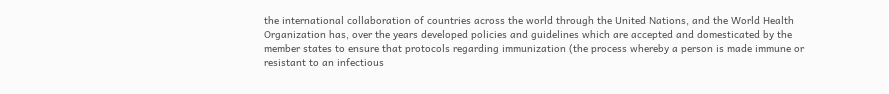the international collaboration of countries across the world through the United Nations, and the World Health Organization has, over the years developed policies and guidelines which are accepted and domesticated by the member states to ensure that protocols regarding immunization (the process whereby a person is made immune or resistant to an infectious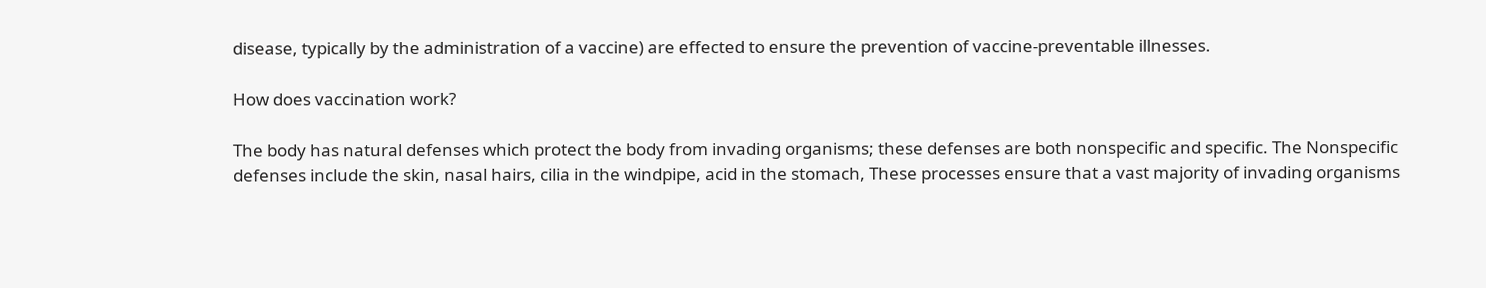disease, typically by the administration of a vaccine) are effected to ensure the prevention of vaccine-preventable illnesses.

How does vaccination work?

The body has natural defenses which protect the body from invading organisms; these defenses are both nonspecific and specific. The Nonspecific defenses include the skin, nasal hairs, cilia in the windpipe, acid in the stomach, These processes ensure that a vast majority of invading organisms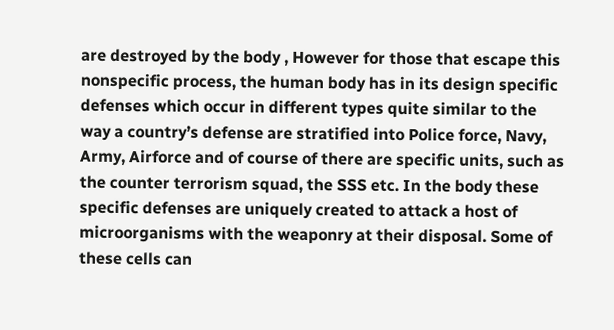are destroyed by the body , However for those that escape this nonspecific process, the human body has in its design specific defenses which occur in different types quite similar to the way a country’s defense are stratified into Police force, Navy, Army, Airforce and of course of there are specific units, such as the counter terrorism squad, the SSS etc. In the body these specific defenses are uniquely created to attack a host of microorganisms with the weaponry at their disposal. Some of these cells can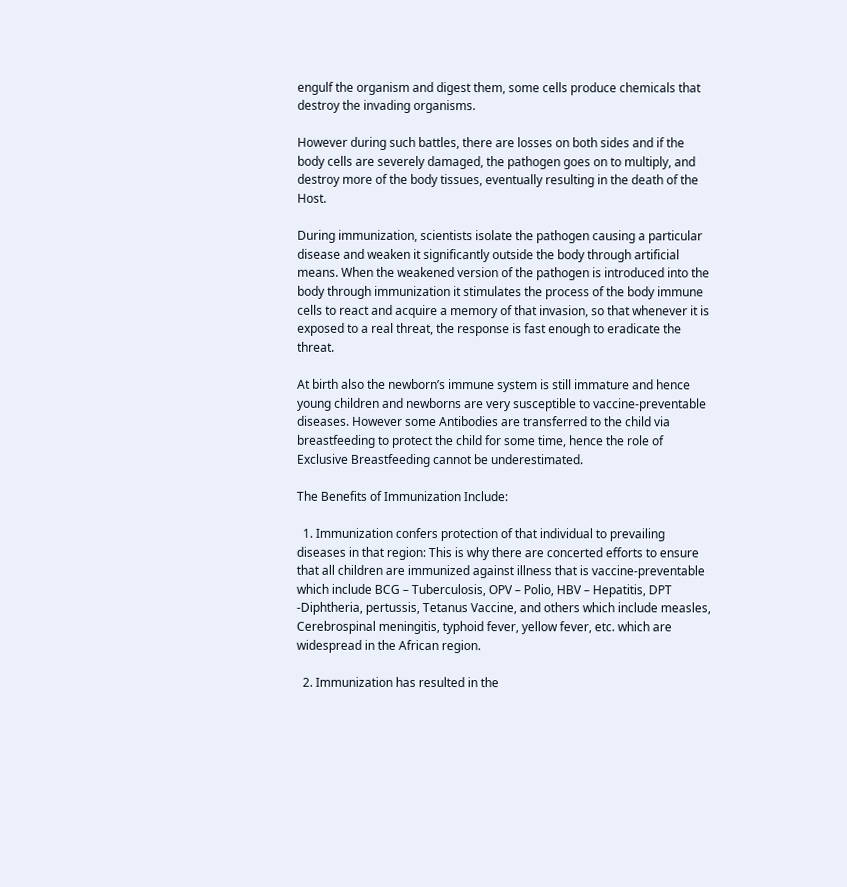engulf the organism and digest them, some cells produce chemicals that destroy the invading organisms.

However during such battles, there are losses on both sides and if the body cells are severely damaged, the pathogen goes on to multiply, and destroy more of the body tissues, eventually resulting in the death of the Host.

During immunization, scientists isolate the pathogen causing a particular disease and weaken it significantly outside the body through artificial means. When the weakened version of the pathogen is introduced into the body through immunization it stimulates the process of the body immune cells to react and acquire a memory of that invasion, so that whenever it is exposed to a real threat, the response is fast enough to eradicate the threat.

At birth also the newborn’s immune system is still immature and hence young children and newborns are very susceptible to vaccine-preventable diseases. However some Antibodies are transferred to the child via breastfeeding to protect the child for some time, hence the role of Exclusive Breastfeeding cannot be underestimated.

The Benefits of Immunization Include:

  1. Immunization confers protection of that individual to prevailing diseases in that region: This is why there are concerted efforts to ensure that all children are immunized against illness that is vaccine-preventable which include BCG – Tuberculosis, OPV – Polio, HBV – Hepatitis, DPT -Diphtheria, pertussis, Tetanus Vaccine, and others which include measles, Cerebrospinal meningitis, typhoid fever, yellow fever, etc. which are widespread in the African region.

  2. Immunization has resulted in the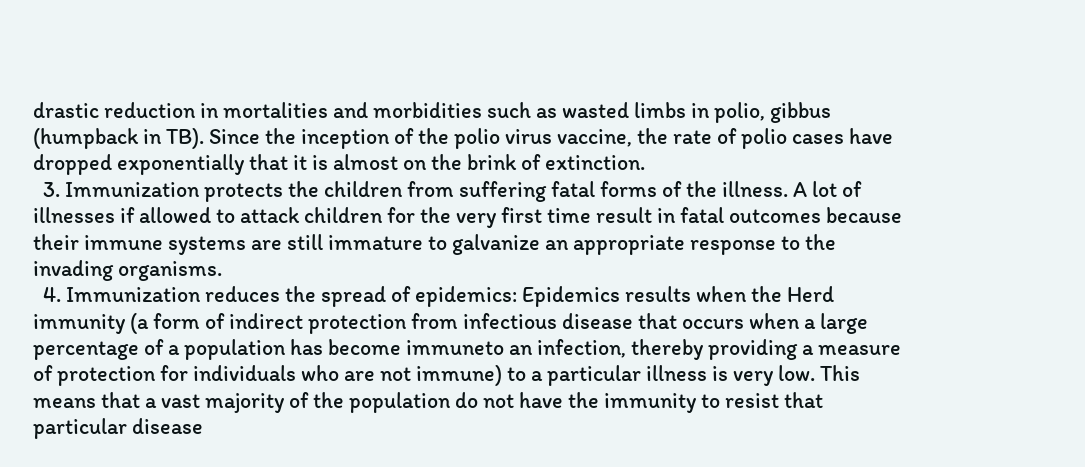drastic reduction in mortalities and morbidities such as wasted limbs in polio, gibbus (humpback in TB). Since the inception of the polio virus vaccine, the rate of polio cases have dropped exponentially that it is almost on the brink of extinction.
  3. Immunization protects the children from suffering fatal forms of the illness. A lot of illnesses if allowed to attack children for the very first time result in fatal outcomes because their immune systems are still immature to galvanize an appropriate response to the invading organisms.
  4. Immunization reduces the spread of epidemics: Epidemics results when the Herd immunity (a form of indirect protection from infectious disease that occurs when a large percentage of a population has become immuneto an infection, thereby providing a measure of protection for individuals who are not immune) to a particular illness is very low. This means that a vast majority of the population do not have the immunity to resist that particular disease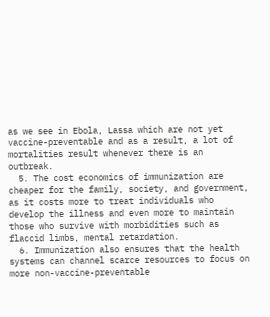as we see in Ebola, Lassa which are not yet vaccine-preventable and as a result, a lot of mortalities result whenever there is an outbreak.
  5. The cost economics of immunization are cheaper for the family, society, and government, as it costs more to treat individuals who develop the illness and even more to maintain those who survive with morbidities such as flaccid limbs, mental retardation.
  6. Immunization also ensures that the health systems can channel scarce resources to focus on more non-vaccine-preventable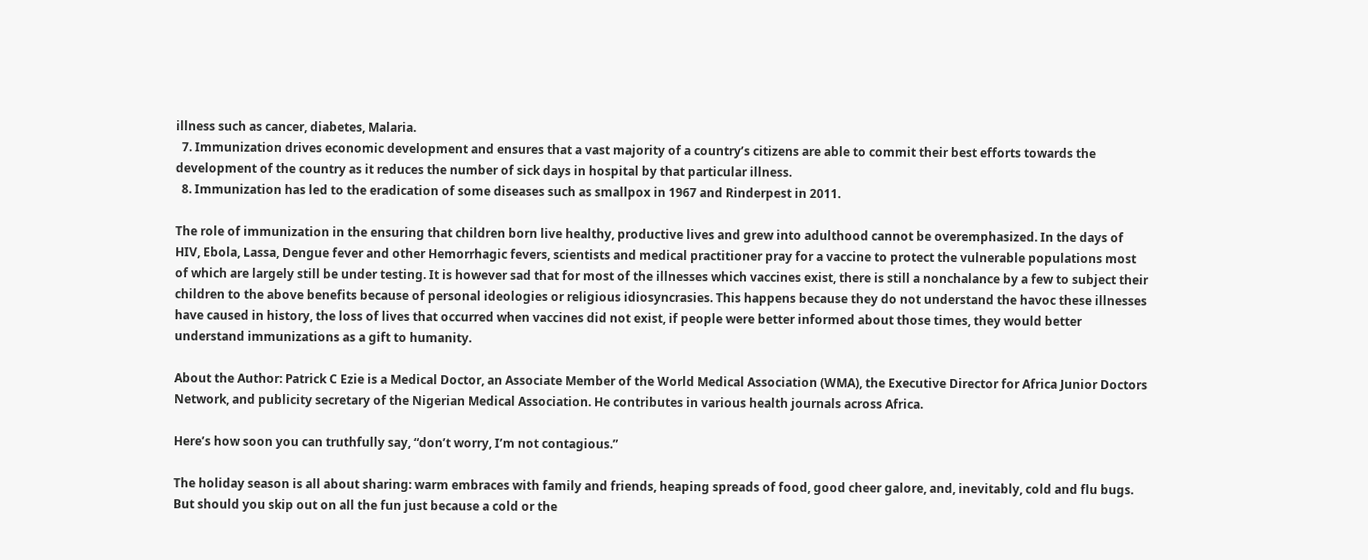illness such as cancer, diabetes, Malaria.
  7. Immunization drives economic development and ensures that a vast majority of a country’s citizens are able to commit their best efforts towards the development of the country as it reduces the number of sick days in hospital by that particular illness.
  8. Immunization has led to the eradication of some diseases such as smallpox in 1967 and Rinderpest in 2011.

The role of immunization in the ensuring that children born live healthy, productive lives and grew into adulthood cannot be overemphasized. In the days of HIV, Ebola, Lassa, Dengue fever and other Hemorrhagic fevers, scientists and medical practitioner pray for a vaccine to protect the vulnerable populations most of which are largely still be under testing. It is however sad that for most of the illnesses which vaccines exist, there is still a nonchalance by a few to subject their children to the above benefits because of personal ideologies or religious idiosyncrasies. This happens because they do not understand the havoc these illnesses have caused in history, the loss of lives that occurred when vaccines did not exist, if people were better informed about those times, they would better understand immunizations as a gift to humanity.

About the Author: Patrick C Ezie is a Medical Doctor, an Associate Member of the World Medical Association (WMA), the Executive Director for Africa Junior Doctors Network, and publicity secretary of the Nigerian Medical Association. He contributes in various health journals across Africa.

Here’s how soon you can truthfully say, “don’t worry, I’m not contagious.”

The holiday season is all about sharing: warm embraces with family and friends, heaping spreads of food, good cheer galore, and, inevitably, cold and flu bugs. But should you skip out on all the fun just because a cold or the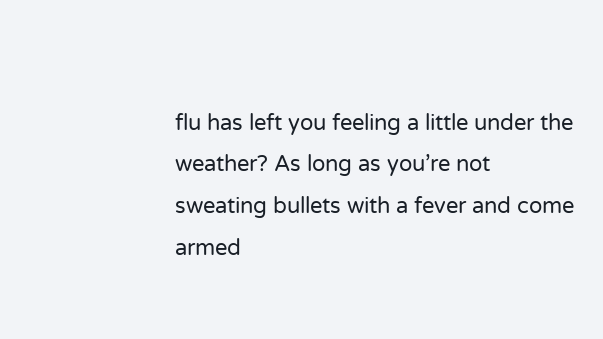flu has left you feeling a little under the weather? As long as you’re not sweating bullets with a fever and come armed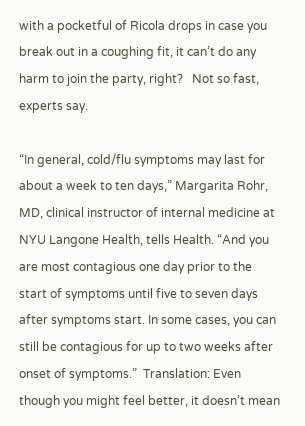with a pocketful of Ricola drops in case you break out in a coughing fit, it can’t do any harm to join the party, right?   Not so fast, experts say.

“In general, cold/flu symptoms may last for about a week to ten days,” Margarita Rohr, MD, clinical instructor of internal medicine at NYU Langone Health, tells Health. “And you are most contagious one day prior to the start of symptoms until five to seven days after symptoms start. In some cases, you can still be contagious for up to two weeks after onset of symptoms.”  Translation: Even though you might feel better, it doesn’t mean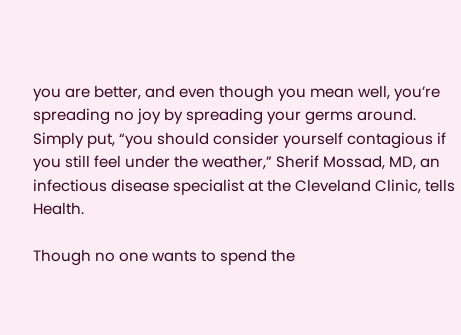you are better, and even though you mean well, you’re spreading no joy by spreading your germs around. Simply put, “you should consider yourself contagious if you still feel under the weather,” Sherif Mossad, MD, an infectious disease specialist at the Cleveland Clinic, tells Health.

Though no one wants to spend the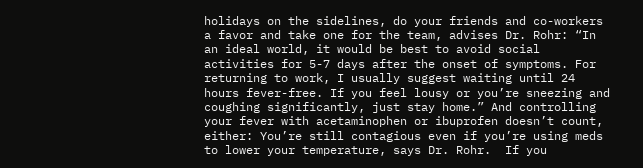holidays on the sidelines, do your friends and co-workers a favor and take one for the team, advises Dr. Rohr: “In an ideal world, it would be best to avoid social activities for 5-7 days after the onset of symptoms. For returning to work, I usually suggest waiting until 24 hours fever-free. If you feel lousy or you’re sneezing and coughing significantly, just stay home.” And controlling your fever with acetaminophen or ibuprofen doesn’t count, either: You’re still contagious even if you’re using meds to lower your temperature, says Dr. Rohr.  If you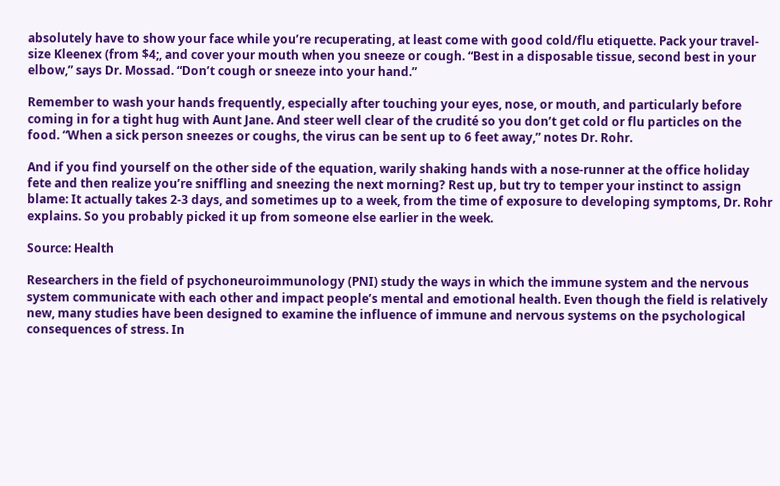absolutely have to show your face while you’re recuperating, at least come with good cold/flu etiquette. Pack your travel-size Kleenex (from $4;, and cover your mouth when you sneeze or cough. “Best in a disposable tissue, second best in your elbow,” says Dr. Mossad. “Don’t cough or sneeze into your hand.”

Remember to wash your hands frequently, especially after touching your eyes, nose, or mouth, and particularly before coming in for a tight hug with Aunt Jane. And steer well clear of the crudité so you don’t get cold or flu particles on the food. “When a sick person sneezes or coughs, the virus can be sent up to 6 feet away,” notes Dr. Rohr.

And if you find yourself on the other side of the equation, warily shaking hands with a nose-runner at the office holiday fete and then realize you’re sniffling and sneezing the next morning? Rest up, but try to temper your instinct to assign blame: It actually takes 2-3 days, and sometimes up to a week, from the time of exposure to developing symptoms, Dr. Rohr explains. So you probably picked it up from someone else earlier in the week.

Source: Health

Researchers in the field of psychoneuroimmunology (PNI) study the ways in which the immune system and the nervous system communicate with each other and impact people’s mental and emotional health. Even though the field is relatively new, many studies have been designed to examine the influence of immune and nervous systems on the psychological consequences of stress. In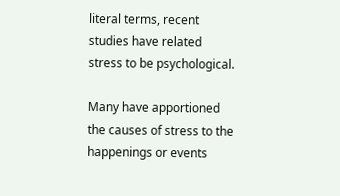literal terms, recent studies have related stress to be psychological.

Many have apportioned the causes of stress to the happenings or events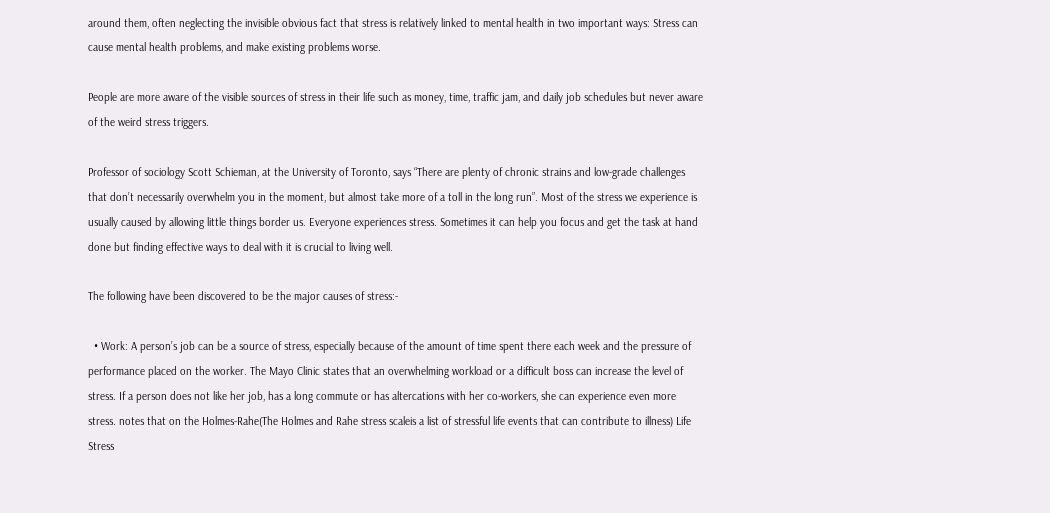around them, often neglecting the invisible obvious fact that stress is relatively linked to mental health in two important ways: Stress can cause mental health problems, and make existing problems worse.

People are more aware of the visible sources of stress in their life such as money, time, traffic jam, and daily job schedules but never aware of the weird stress triggers.

Professor of sociology Scott Schieman, at the University of Toronto, says “There are plenty of chronic strains and low-grade challenges that don’t necessarily overwhelm you in the moment, but almost take more of a toll in the long run”. Most of the stress we experience is usually caused by allowing little things border us. Everyone experiences stress. Sometimes it can help you focus and get the task at hand done but finding effective ways to deal with it is crucial to living well.

The following have been discovered to be the major causes of stress:-

  • Work: A person’s job can be a source of stress, especially because of the amount of time spent there each week and the pressure of performance placed on the worker. The Mayo Clinic states that an overwhelming workload or a difficult boss can increase the level of stress. If a person does not like her job, has a long commute or has altercations with her co-workers, she can experience even more stress. notes that on the Holmes-Rahe(The Holmes and Rahe stress scaleis a list of stressful life events that can contribute to illness) Life Stress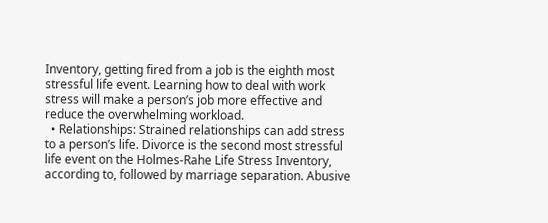Inventory, getting fired from a job is the eighth most stressful life event. Learning how to deal with work stress will make a person’s job more effective and reduce the overwhelming workload.
  • Relationships: Strained relationships can add stress to a person’s life. Divorce is the second most stressful life event on the Holmes-Rahe Life Stress Inventory, according to, followed by marriage separation. Abusive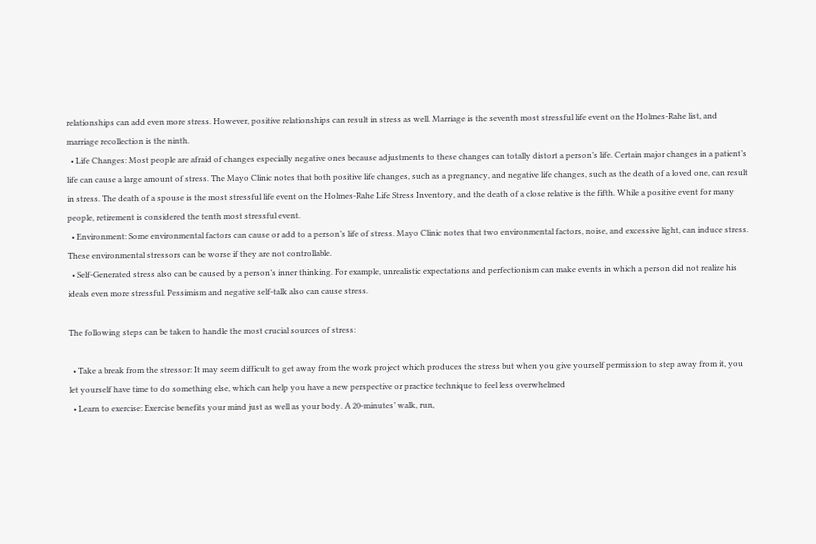relationships can add even more stress. However, positive relationships can result in stress as well. Marriage is the seventh most stressful life event on the Holmes-Rahe list, and marriage recollection is the ninth.
  • Life Changes: Most people are afraid of changes especially negative ones because adjustments to these changes can totally distort a person’s life. Certain major changes in a patient’s life can cause a large amount of stress. The Mayo Clinic notes that both positive life changes, such as a pregnancy, and negative life changes, such as the death of a loved one, can result in stress. The death of a spouse is the most stressful life event on the Holmes-Rahe Life Stress Inventory, and the death of a close relative is the fifth. While a positive event for many people, retirement is considered the tenth most stressful event.
  • Environment: Some environmental factors can cause or add to a person’s life of stress. Mayo Clinic notes that two environmental factors, noise, and excessive light, can induce stress. These environmental stressors can be worse if they are not controllable.
  • Self-Generated stress also can be caused by a person’s inner thinking. For example, unrealistic expectations and perfectionism can make events in which a person did not realize his ideals even more stressful. Pessimism and negative self-talk also can cause stress.

The following steps can be taken to handle the most crucial sources of stress:

  • Take a break from the stressor: It may seem difficult to get away from the work project which produces the stress but when you give yourself permission to step away from it, you let yourself have time to do something else, which can help you have a new perspective or practice technique to feel less overwhelmed
  • Learn to exercise: Exercise benefits your mind just as well as your body. A 20-minutes’ walk, run,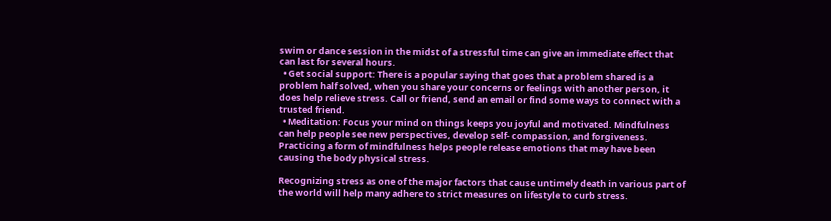swim or dance session in the midst of a stressful time can give an immediate effect that can last for several hours.
  • Get social support: There is a popular saying that goes that a problem shared is a problem half solved, when you share your concerns or feelings with another person, it does help relieve stress. Call or friend, send an email or find some ways to connect with a trusted friend.
  • Meditation: Focus your mind on things keeps you joyful and motivated. Mindfulness can help people see new perspectives, develop self- compassion, and forgiveness. Practicing a form of mindfulness helps people release emotions that may have been causing the body physical stress.

Recognizing stress as one of the major factors that cause untimely death in various part of the world will help many adhere to strict measures on lifestyle to curb stress.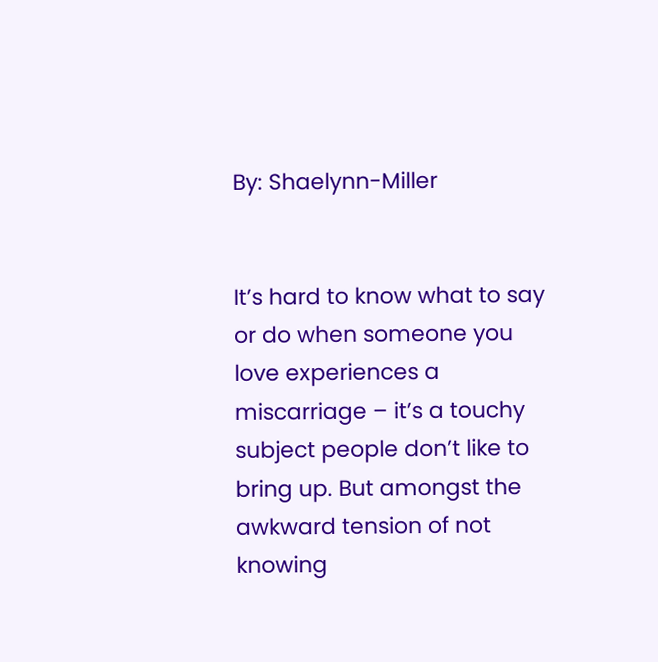By: Shaelynn-Miller


It’s hard to know what to say or do when someone you love experiences a miscarriage – it’s a touchy subject people don’t like to bring up. But amongst the awkward tension of not knowing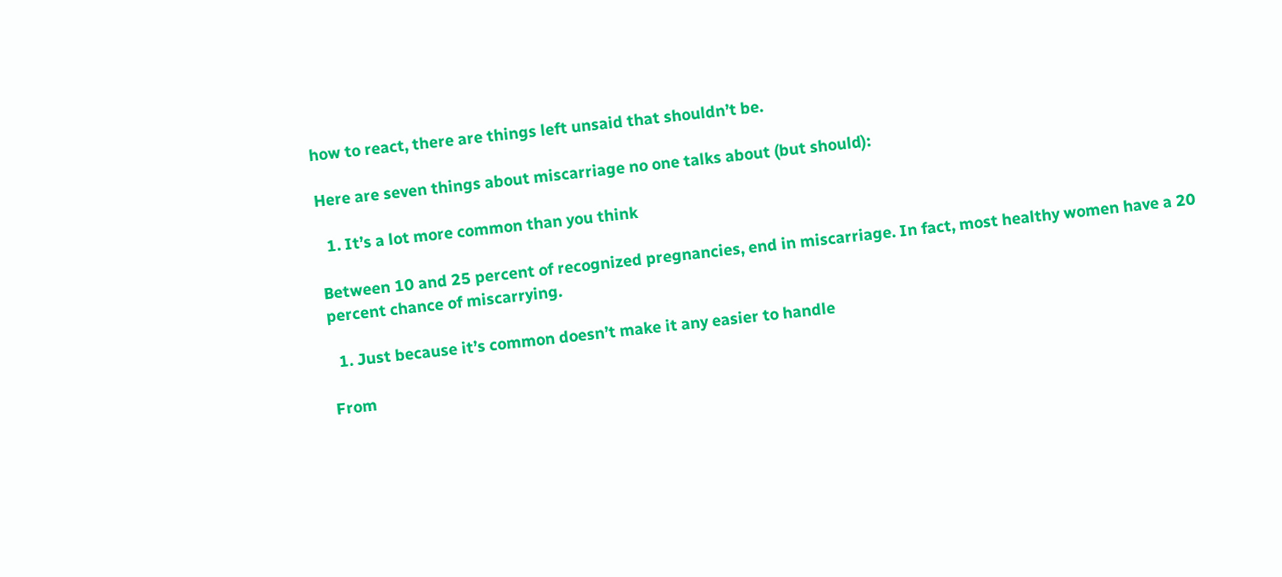how to react, there are things left unsaid that shouldn’t be.

Here are seven things about miscarriage no one talks about (but should):

  1. It’s a lot more common than you think

Between 10 and 25 percent of recognized pregnancies, end in miscarriage. In fact, most healthy women have a 20 percent chance of miscarrying.

  1. Just because it’s common doesn’t make it any easier to handle

From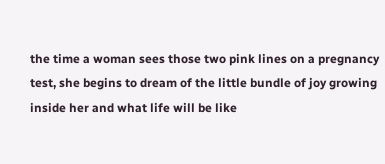the time a woman sees those two pink lines on a pregnancy test, she begins to dream of the little bundle of joy growing inside her and what life will be like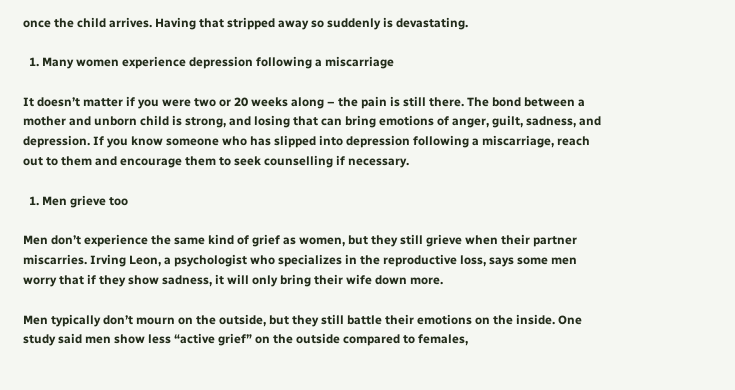once the child arrives. Having that stripped away so suddenly is devastating.

  1. Many women experience depression following a miscarriage

It doesn’t matter if you were two or 20 weeks along – the pain is still there. The bond between a mother and unborn child is strong, and losing that can bring emotions of anger, guilt, sadness, and depression. If you know someone who has slipped into depression following a miscarriage, reach out to them and encourage them to seek counselling if necessary.

  1. Men grieve too

Men don’t experience the same kind of grief as women, but they still grieve when their partner miscarries. Irving Leon, a psychologist who specializes in the reproductive loss, says some men worry that if they show sadness, it will only bring their wife down more.

Men typically don’t mourn on the outside, but they still battle their emotions on the inside. One study said men show less “active grief” on the outside compared to females,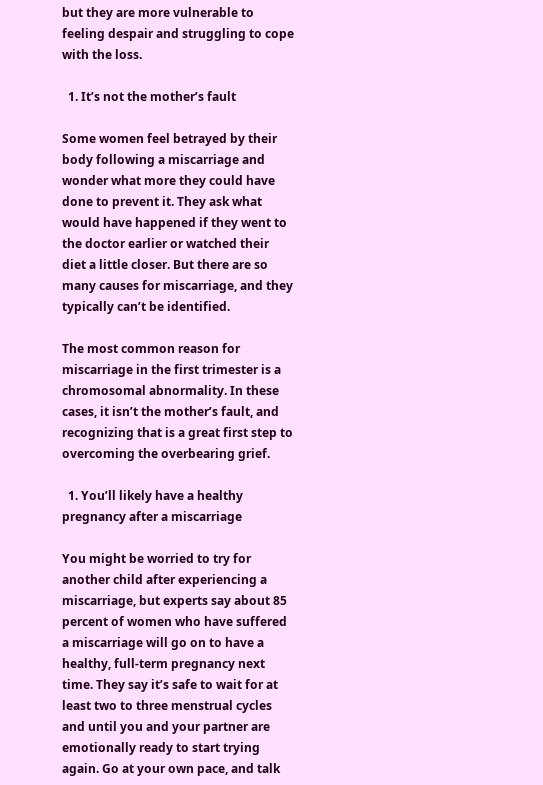but they are more vulnerable to feeling despair and struggling to cope with the loss.

  1. It’s not the mother’s fault

Some women feel betrayed by their body following a miscarriage and wonder what more they could have done to prevent it. They ask what would have happened if they went to the doctor earlier or watched their diet a little closer. But there are so many causes for miscarriage, and they typically can’t be identified.

The most common reason for miscarriage in the first trimester is a chromosomal abnormality. In these cases, it isn’t the mother’s fault, and recognizing that is a great first step to overcoming the overbearing grief.

  1. You’ll likely have a healthy pregnancy after a miscarriage

You might be worried to try for another child after experiencing a miscarriage, but experts say about 85 percent of women who have suffered a miscarriage will go on to have a healthy, full-term pregnancy next time. They say it’s safe to wait for at least two to three menstrual cycles and until you and your partner are emotionally ready to start trying again. Go at your own pace, and talk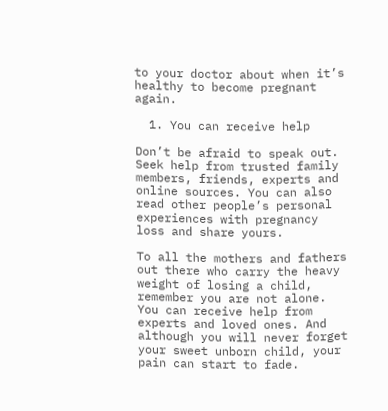to your doctor about when it’s healthy to become pregnant again.

  1. You can receive help

Don’t be afraid to speak out. Seek help from trusted family members, friends, experts and online sources. You can also read other people’s personal experiences with pregnancy loss and share yours.

To all the mothers and fathers out there who carry the heavy weight of losing a child, remember you are not alone. You can receive help from experts and loved ones. And although you will never forget your sweet unborn child, your pain can start to fade.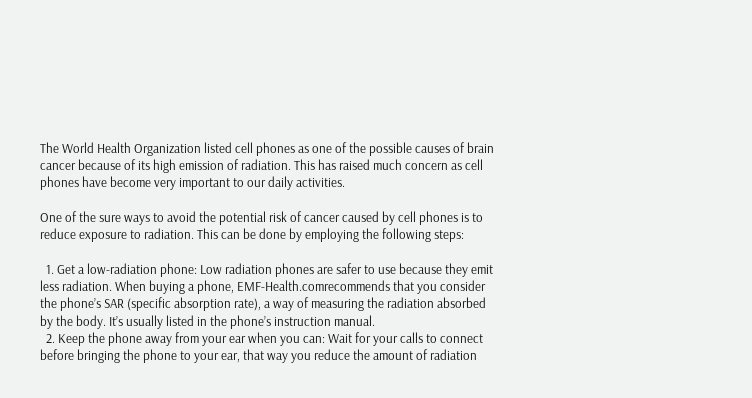The World Health Organization listed cell phones as one of the possible causes of brain cancer because of its high emission of radiation. This has raised much concern as cell phones have become very important to our daily activities.

One of the sure ways to avoid the potential risk of cancer caused by cell phones is to reduce exposure to radiation. This can be done by employing the following steps:

  1. Get a low-radiation phone: Low radiation phones are safer to use because they emit less radiation. When buying a phone, EMF-Health.comrecommends that you consider the phone’s SAR (specific absorption rate), a way of measuring the radiation absorbed by the body. It’s usually listed in the phone’s instruction manual.
  2. Keep the phone away from your ear when you can: Wait for your calls to connect before bringing the phone to your ear, that way you reduce the amount of radiation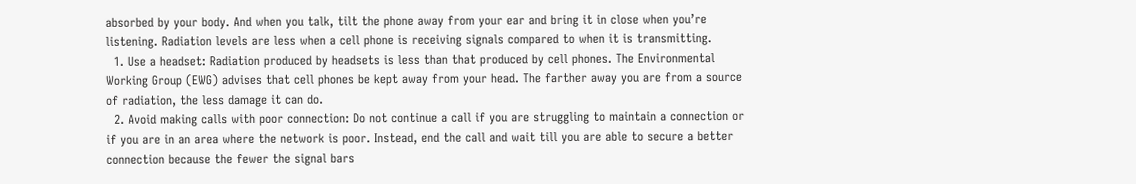absorbed by your body. And when you talk, tilt the phone away from your ear and bring it in close when you’re listening. Radiation levels are less when a cell phone is receiving signals compared to when it is transmitting.
  1. Use a headset: Radiation produced by headsets is less than that produced by cell phones. The Environmental Working Group (EWG) advises that cell phones be kept away from your head. The farther away you are from a source of radiation, the less damage it can do.
  2. Avoid making calls with poor connection: Do not continue a call if you are struggling to maintain a connection or if you are in an area where the network is poor. Instead, end the call and wait till you are able to secure a better connection because the fewer the signal bars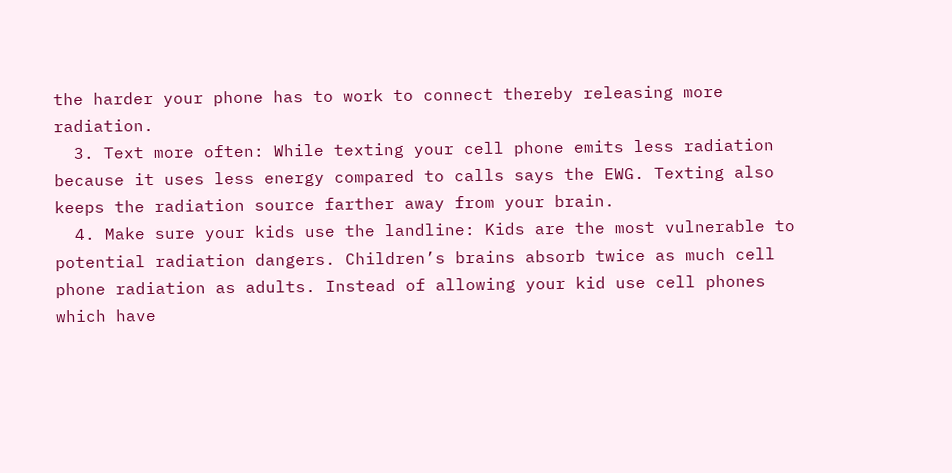the harder your phone has to work to connect thereby releasing more radiation.
  3. Text more often: While texting your cell phone emits less radiation because it uses less energy compared to calls says the EWG. Texting also keeps the radiation source farther away from your brain.
  4. Make sure your kids use the landline: Kids are the most vulnerable to potential radiation dangers. Children’s brains absorb twice as much cell phone radiation as adults. Instead of allowing your kid use cell phones which have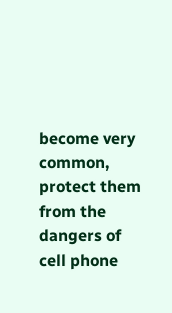become very common, protect them from the dangers of cell phone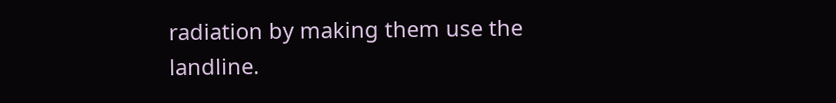radiation by making them use the landline.